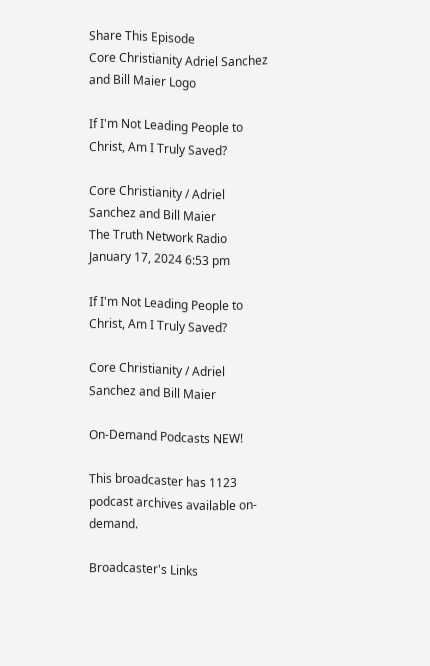Share This Episode
Core Christianity Adriel Sanchez and Bill Maier Logo

If I'm Not Leading People to Christ, Am I Truly Saved?

Core Christianity / Adriel Sanchez and Bill Maier
The Truth Network Radio
January 17, 2024 6:53 pm

If I'm Not Leading People to Christ, Am I Truly Saved?

Core Christianity / Adriel Sanchez and Bill Maier

On-Demand Podcasts NEW!

This broadcaster has 1123 podcast archives available on-demand.

Broadcaster's Links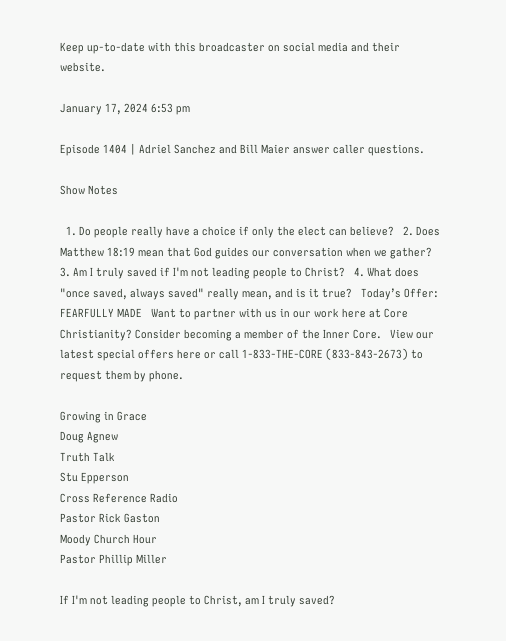Keep up-to-date with this broadcaster on social media and their website.

January 17, 2024 6:53 pm

Episode 1404 | Adriel Sanchez and Bill Maier answer caller questions.

Show Notes

  1. Do people really have a choice if only the elect can believe?   2. Does Matthew 18:19 mean that God guides our conversation when we gather?   3. Am I truly saved if I'm not leading people to Christ?   4. What does "once saved, always saved" really mean, and is it true?   Today’s Offer: FEARFULLY MADE   Want to partner with us in our work here at Core Christianity? Consider becoming a member of the Inner Core.   View our latest special offers here or call 1-833-THE-CORE (833-843-2673) to request them by phone.

Growing in Grace
Doug Agnew
Truth Talk
Stu Epperson
Cross Reference Radio
Pastor Rick Gaston
Moody Church Hour
Pastor Phillip Miller

If I'm not leading people to Christ, am I truly saved?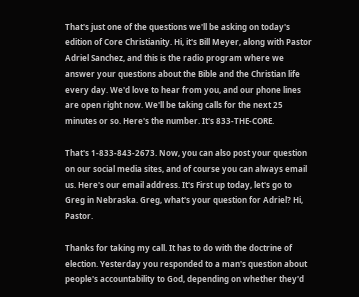That's just one of the questions we'll be asking on today's edition of Core Christianity. Hi, it's Bill Meyer, along with Pastor Adriel Sanchez, and this is the radio program where we answer your questions about the Bible and the Christian life every day. We'd love to hear from you, and our phone lines are open right now. We'll be taking calls for the next 25 minutes or so. Here's the number. It's 833-THE-CORE.

That's 1-833-843-2673. Now, you can also post your question on our social media sites, and of course you can always email us. Here's our email address. It's First up today, let's go to Greg in Nebraska. Greg, what's your question for Adriel? Hi, Pastor.

Thanks for taking my call. It has to do with the doctrine of election. Yesterday you responded to a man's question about people's accountability to God, depending on whether they'd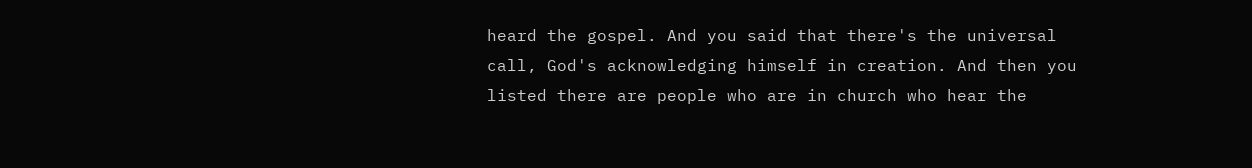heard the gospel. And you said that there's the universal call, God's acknowledging himself in creation. And then you listed there are people who are in church who hear the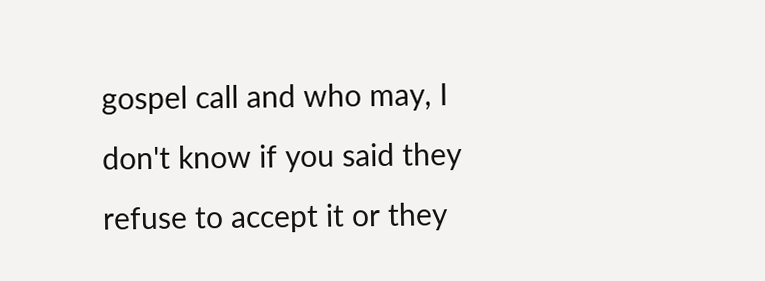gospel call and who may, I don't know if you said they refuse to accept it or they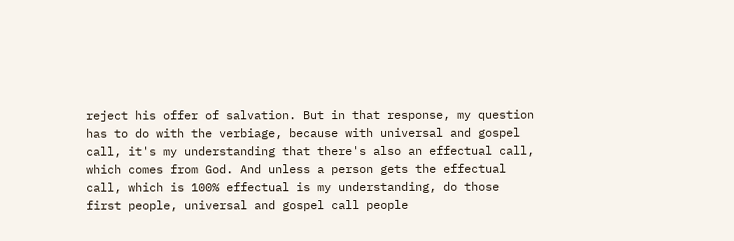reject his offer of salvation. But in that response, my question has to do with the verbiage, because with universal and gospel call, it's my understanding that there's also an effectual call, which comes from God. And unless a person gets the effectual call, which is 100% effectual is my understanding, do those first people, universal and gospel call people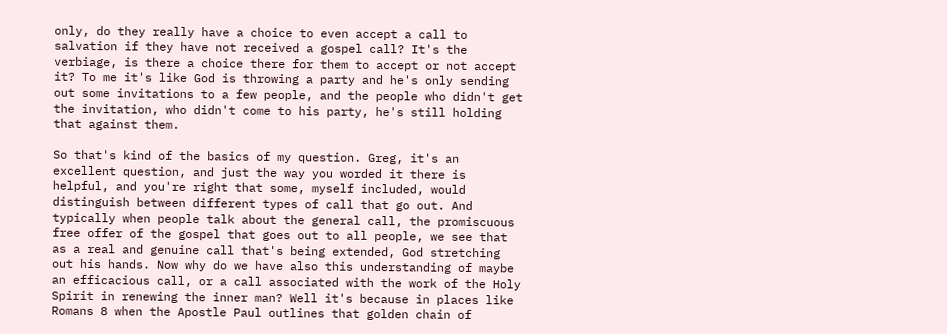only, do they really have a choice to even accept a call to salvation if they have not received a gospel call? It's the verbiage, is there a choice there for them to accept or not accept it? To me it's like God is throwing a party and he's only sending out some invitations to a few people, and the people who didn't get the invitation, who didn't come to his party, he's still holding that against them.

So that's kind of the basics of my question. Greg, it's an excellent question, and just the way you worded it there is helpful, and you're right that some, myself included, would distinguish between different types of call that go out. And typically when people talk about the general call, the promiscuous free offer of the gospel that goes out to all people, we see that as a real and genuine call that's being extended, God stretching out his hands. Now why do we have also this understanding of maybe an efficacious call, or a call associated with the work of the Holy Spirit in renewing the inner man? Well it's because in places like Romans 8 when the Apostle Paul outlines that golden chain of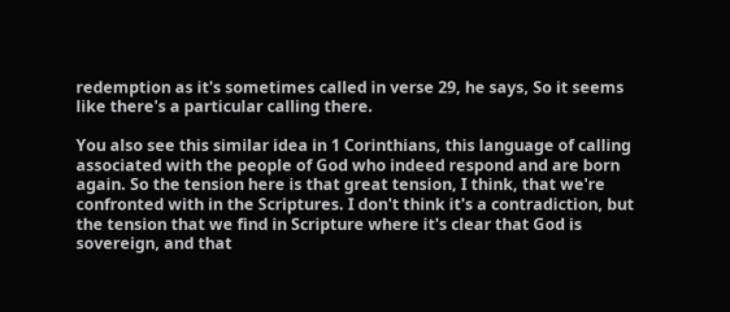redemption as it's sometimes called in verse 29, he says, So it seems like there's a particular calling there.

You also see this similar idea in 1 Corinthians, this language of calling associated with the people of God who indeed respond and are born again. So the tension here is that great tension, I think, that we're confronted with in the Scriptures. I don't think it's a contradiction, but the tension that we find in Scripture where it's clear that God is sovereign, and that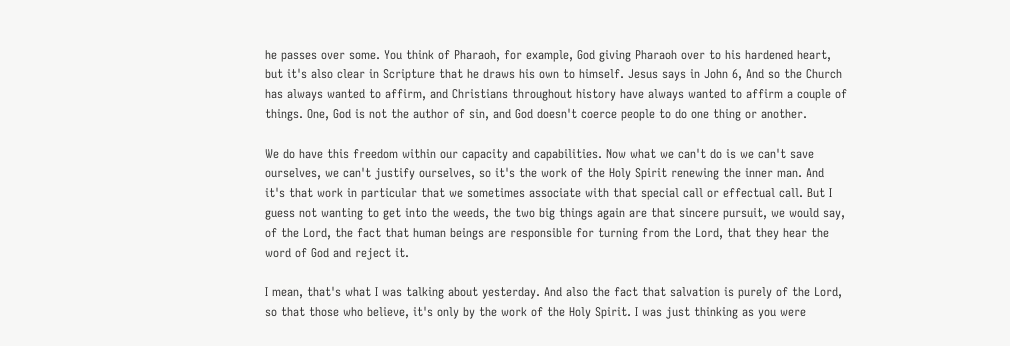he passes over some. You think of Pharaoh, for example, God giving Pharaoh over to his hardened heart, but it's also clear in Scripture that he draws his own to himself. Jesus says in John 6, And so the Church has always wanted to affirm, and Christians throughout history have always wanted to affirm a couple of things. One, God is not the author of sin, and God doesn't coerce people to do one thing or another.

We do have this freedom within our capacity and capabilities. Now what we can't do is we can't save ourselves, we can't justify ourselves, so it's the work of the Holy Spirit renewing the inner man. And it's that work in particular that we sometimes associate with that special call or effectual call. But I guess not wanting to get into the weeds, the two big things again are that sincere pursuit, we would say, of the Lord, the fact that human beings are responsible for turning from the Lord, that they hear the word of God and reject it.

I mean, that's what I was talking about yesterday. And also the fact that salvation is purely of the Lord, so that those who believe, it's only by the work of the Holy Spirit. I was just thinking as you were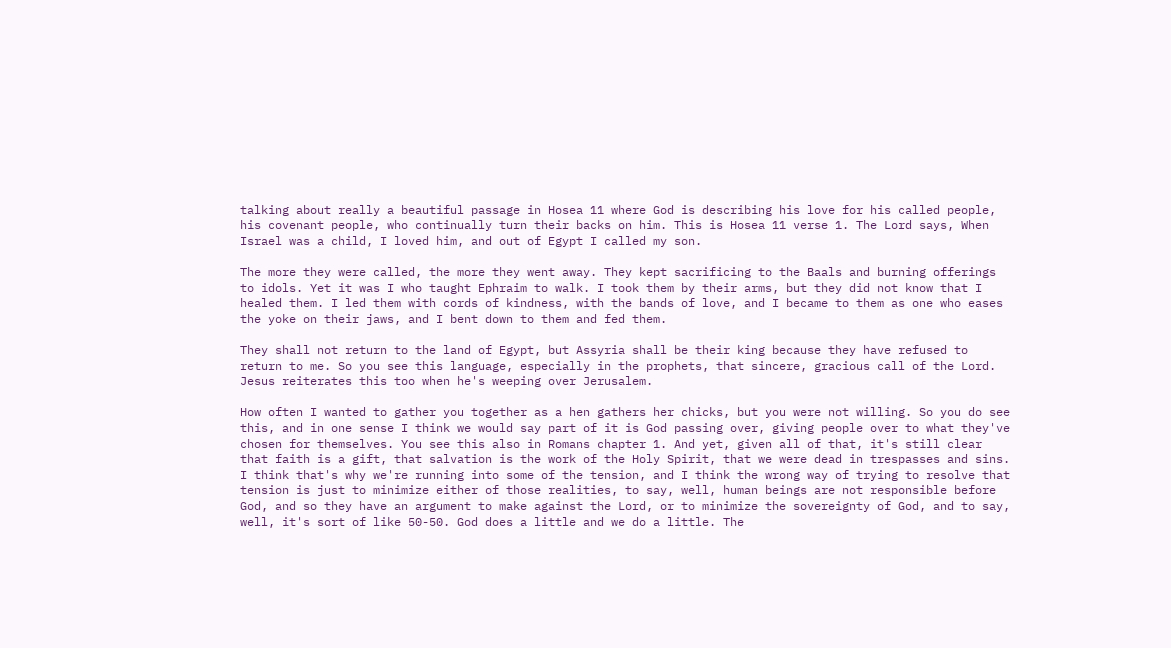talking about really a beautiful passage in Hosea 11 where God is describing his love for his called people, his covenant people, who continually turn their backs on him. This is Hosea 11 verse 1. The Lord says, When Israel was a child, I loved him, and out of Egypt I called my son.

The more they were called, the more they went away. They kept sacrificing to the Baals and burning offerings to idols. Yet it was I who taught Ephraim to walk. I took them by their arms, but they did not know that I healed them. I led them with cords of kindness, with the bands of love, and I became to them as one who eases the yoke on their jaws, and I bent down to them and fed them.

They shall not return to the land of Egypt, but Assyria shall be their king because they have refused to return to me. So you see this language, especially in the prophets, that sincere, gracious call of the Lord. Jesus reiterates this too when he's weeping over Jerusalem.

How often I wanted to gather you together as a hen gathers her chicks, but you were not willing. So you do see this, and in one sense I think we would say part of it is God passing over, giving people over to what they've chosen for themselves. You see this also in Romans chapter 1. And yet, given all of that, it's still clear that faith is a gift, that salvation is the work of the Holy Spirit, that we were dead in trespasses and sins. I think that's why we're running into some of the tension, and I think the wrong way of trying to resolve that tension is just to minimize either of those realities, to say, well, human beings are not responsible before God, and so they have an argument to make against the Lord, or to minimize the sovereignty of God, and to say, well, it's sort of like 50-50. God does a little and we do a little. The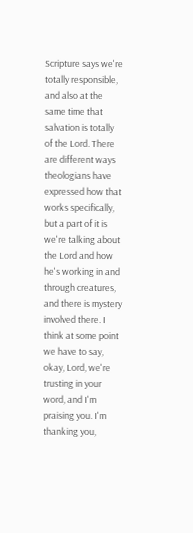Scripture says we're totally responsible, and also at the same time that salvation is totally of the Lord. There are different ways theologians have expressed how that works specifically, but a part of it is we're talking about the Lord and how he's working in and through creatures, and there is mystery involved there. I think at some point we have to say, okay, Lord, we're trusting in your word, and I'm praising you. I'm thanking you,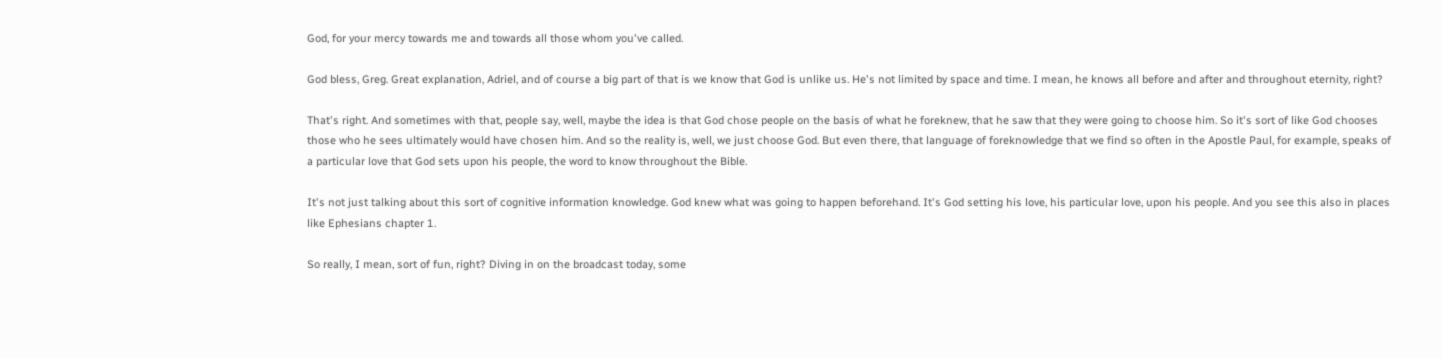God, for your mercy towards me and towards all those whom you've called.

God bless, Greg. Great explanation, Adriel, and of course a big part of that is we know that God is unlike us. He's not limited by space and time. I mean, he knows all before and after and throughout eternity, right?

That's right. And sometimes with that, people say, well, maybe the idea is that God chose people on the basis of what he foreknew, that he saw that they were going to choose him. So it's sort of like God chooses those who he sees ultimately would have chosen him. And so the reality is, well, we just choose God. But even there, that language of foreknowledge that we find so often in the Apostle Paul, for example, speaks of a particular love that God sets upon his people, the word to know throughout the Bible.

It's not just talking about this sort of cognitive information knowledge. God knew what was going to happen beforehand. It's God setting his love, his particular love, upon his people. And you see this also in places like Ephesians chapter 1.

So really, I mean, sort of fun, right? Diving in on the broadcast today, some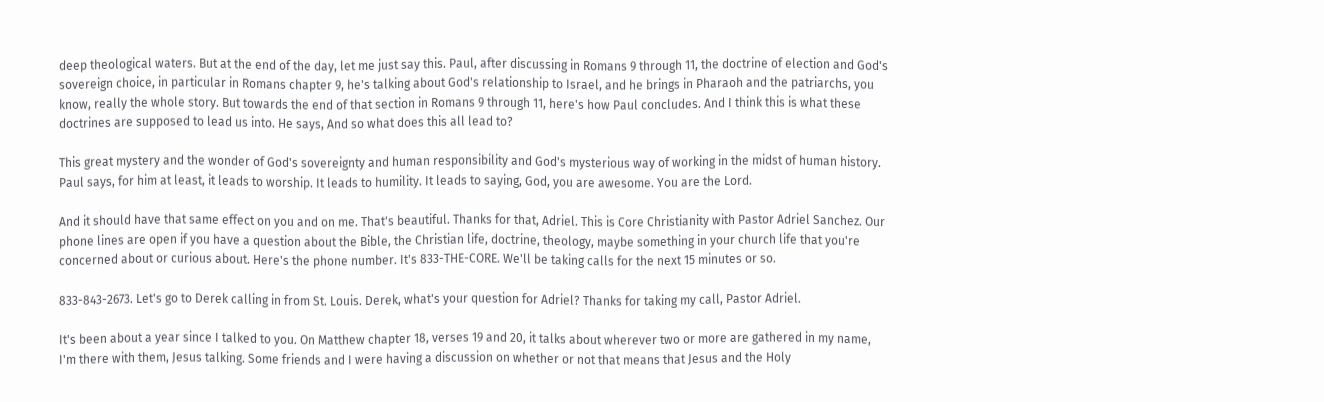deep theological waters. But at the end of the day, let me just say this. Paul, after discussing in Romans 9 through 11, the doctrine of election and God's sovereign choice, in particular in Romans chapter 9, he's talking about God's relationship to Israel, and he brings in Pharaoh and the patriarchs, you know, really the whole story. But towards the end of that section in Romans 9 through 11, here's how Paul concludes. And I think this is what these doctrines are supposed to lead us into. He says, And so what does this all lead to?

This great mystery and the wonder of God's sovereignty and human responsibility and God's mysterious way of working in the midst of human history. Paul says, for him at least, it leads to worship. It leads to humility. It leads to saying, God, you are awesome. You are the Lord.

And it should have that same effect on you and on me. That's beautiful. Thanks for that, Adriel. This is Core Christianity with Pastor Adriel Sanchez. Our phone lines are open if you have a question about the Bible, the Christian life, doctrine, theology, maybe something in your church life that you're concerned about or curious about. Here's the phone number. It's 833-THE-CORE. We'll be taking calls for the next 15 minutes or so.

833-843-2673. Let's go to Derek calling in from St. Louis. Derek, what's your question for Adriel? Thanks for taking my call, Pastor Adriel.

It's been about a year since I talked to you. On Matthew chapter 18, verses 19 and 20, it talks about wherever two or more are gathered in my name, I'm there with them, Jesus talking. Some friends and I were having a discussion on whether or not that means that Jesus and the Holy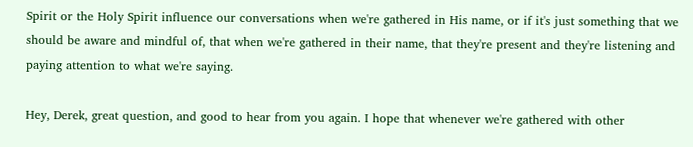Spirit or the Holy Spirit influence our conversations when we're gathered in His name, or if it's just something that we should be aware and mindful of, that when we're gathered in their name, that they're present and they're listening and paying attention to what we're saying.

Hey, Derek, great question, and good to hear from you again. I hope that whenever we're gathered with other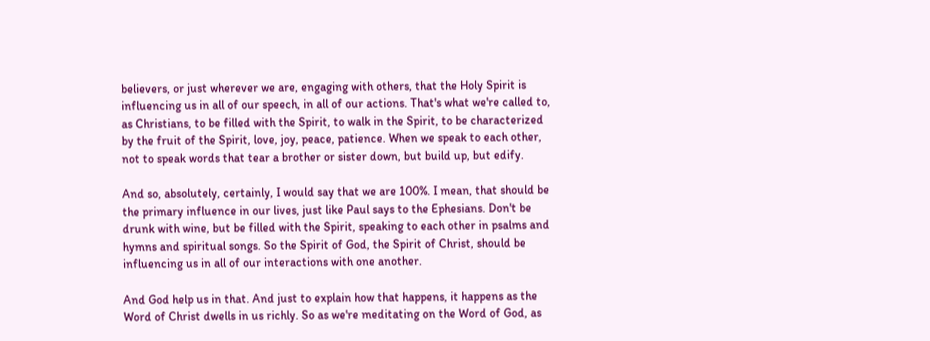believers, or just wherever we are, engaging with others, that the Holy Spirit is influencing us in all of our speech, in all of our actions. That's what we're called to, as Christians, to be filled with the Spirit, to walk in the Spirit, to be characterized by the fruit of the Spirit, love, joy, peace, patience. When we speak to each other, not to speak words that tear a brother or sister down, but build up, but edify.

And so, absolutely, certainly, I would say that we are 100%. I mean, that should be the primary influence in our lives, just like Paul says to the Ephesians. Don't be drunk with wine, but be filled with the Spirit, speaking to each other in psalms and hymns and spiritual songs. So the Spirit of God, the Spirit of Christ, should be influencing us in all of our interactions with one another.

And God help us in that. And just to explain how that happens, it happens as the Word of Christ dwells in us richly. So as we're meditating on the Word of God, as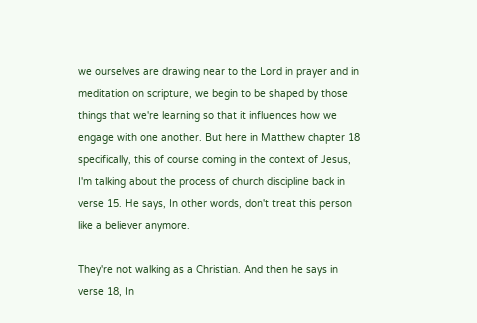we ourselves are drawing near to the Lord in prayer and in meditation on scripture, we begin to be shaped by those things that we're learning so that it influences how we engage with one another. But here in Matthew chapter 18 specifically, this of course coming in the context of Jesus, I'm talking about the process of church discipline back in verse 15. He says, In other words, don't treat this person like a believer anymore.

They're not walking as a Christian. And then he says in verse 18, In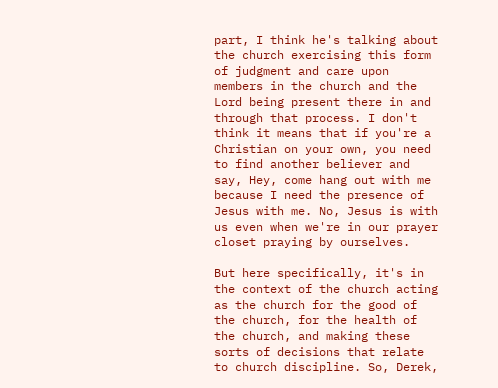part, I think he's talking about the church exercising this form of judgment and care upon members in the church and the Lord being present there in and through that process. I don't think it means that if you're a Christian on your own, you need to find another believer and say, Hey, come hang out with me because I need the presence of Jesus with me. No, Jesus is with us even when we're in our prayer closet praying by ourselves.

But here specifically, it's in the context of the church acting as the church for the good of the church, for the health of the church, and making these sorts of decisions that relate to church discipline. So, Derek,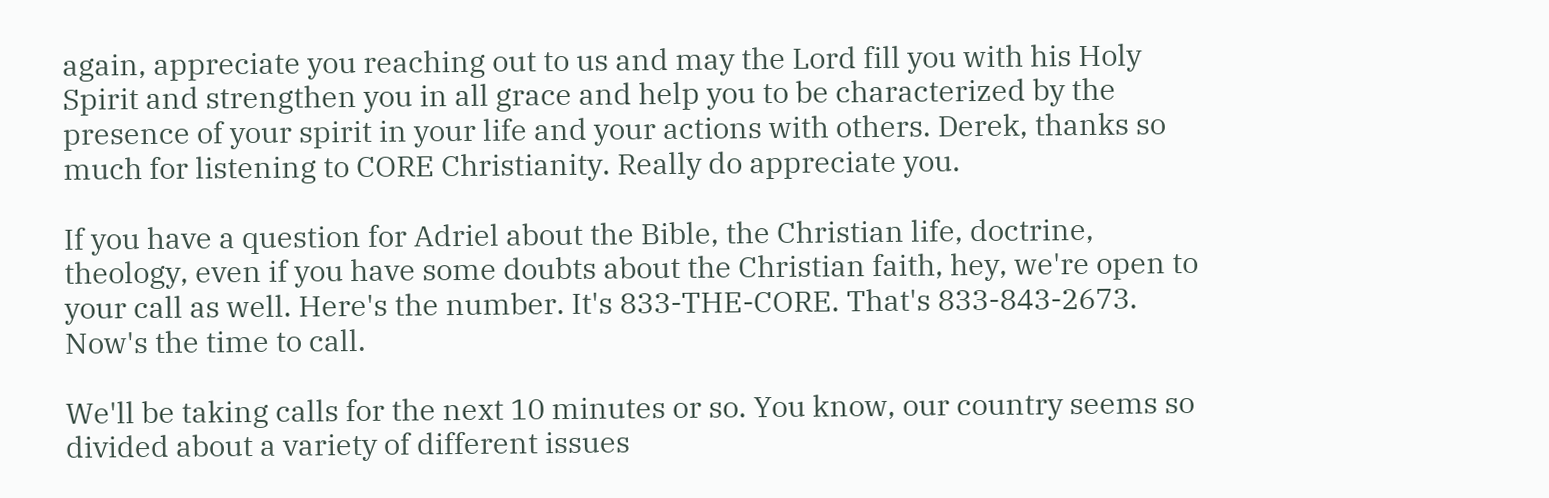again, appreciate you reaching out to us and may the Lord fill you with his Holy Spirit and strengthen you in all grace and help you to be characterized by the presence of your spirit in your life and your actions with others. Derek, thanks so much for listening to CORE Christianity. Really do appreciate you.

If you have a question for Adriel about the Bible, the Christian life, doctrine, theology, even if you have some doubts about the Christian faith, hey, we're open to your call as well. Here's the number. It's 833-THE-CORE. That's 833-843-2673. Now's the time to call.

We'll be taking calls for the next 10 minutes or so. You know, our country seems so divided about a variety of different issues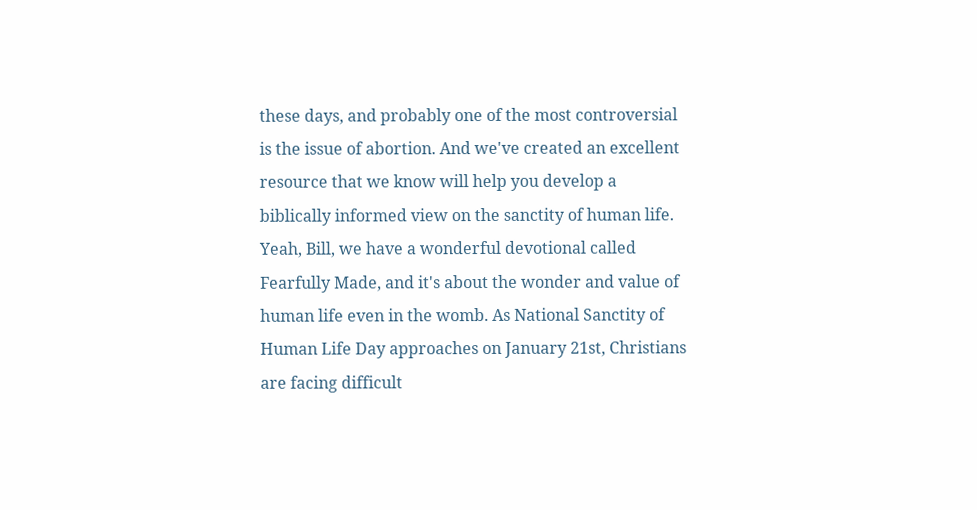these days, and probably one of the most controversial is the issue of abortion. And we've created an excellent resource that we know will help you develop a biblically informed view on the sanctity of human life. Yeah, Bill, we have a wonderful devotional called Fearfully Made, and it's about the wonder and value of human life even in the womb. As National Sanctity of Human Life Day approaches on January 21st, Christians are facing difficult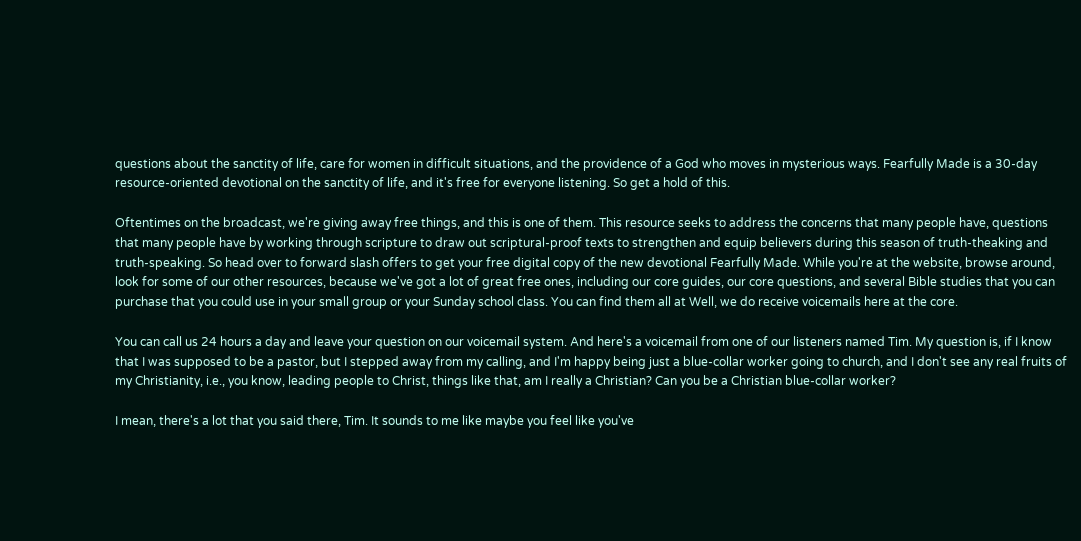questions about the sanctity of life, care for women in difficult situations, and the providence of a God who moves in mysterious ways. Fearfully Made is a 30-day resource-oriented devotional on the sanctity of life, and it's free for everyone listening. So get a hold of this.

Oftentimes on the broadcast, we're giving away free things, and this is one of them. This resource seeks to address the concerns that many people have, questions that many people have by working through scripture to draw out scriptural-proof texts to strengthen and equip believers during this season of truth-theaking and truth-speaking. So head over to forward slash offers to get your free digital copy of the new devotional Fearfully Made. While you're at the website, browse around, look for some of our other resources, because we've got a lot of great free ones, including our core guides, our core questions, and several Bible studies that you can purchase that you could use in your small group or your Sunday school class. You can find them all at Well, we do receive voicemails here at the core.

You can call us 24 hours a day and leave your question on our voicemail system. And here's a voicemail from one of our listeners named Tim. My question is, if I know that I was supposed to be a pastor, but I stepped away from my calling, and I'm happy being just a blue-collar worker going to church, and I don't see any real fruits of my Christianity, i.e., you know, leading people to Christ, things like that, am I really a Christian? Can you be a Christian blue-collar worker?

I mean, there's a lot that you said there, Tim. It sounds to me like maybe you feel like you've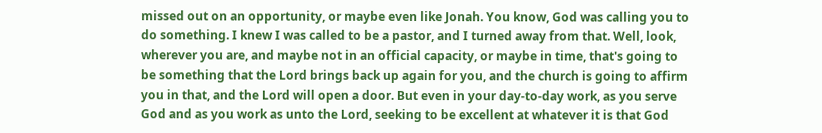missed out on an opportunity, or maybe even like Jonah. You know, God was calling you to do something. I knew I was called to be a pastor, and I turned away from that. Well, look, wherever you are, and maybe not in an official capacity, or maybe in time, that's going to be something that the Lord brings back up again for you, and the church is going to affirm you in that, and the Lord will open a door. But even in your day-to-day work, as you serve God and as you work as unto the Lord, seeking to be excellent at whatever it is that God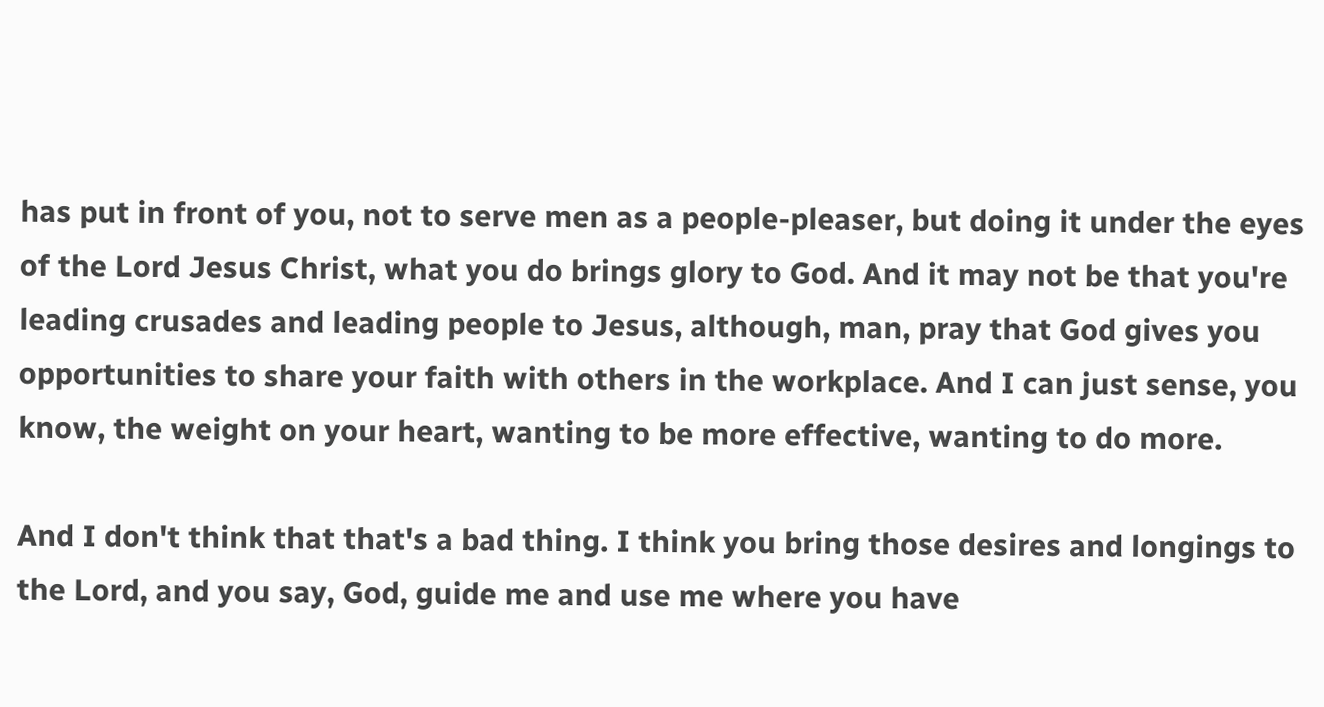has put in front of you, not to serve men as a people-pleaser, but doing it under the eyes of the Lord Jesus Christ, what you do brings glory to God. And it may not be that you're leading crusades and leading people to Jesus, although, man, pray that God gives you opportunities to share your faith with others in the workplace. And I can just sense, you know, the weight on your heart, wanting to be more effective, wanting to do more.

And I don't think that that's a bad thing. I think you bring those desires and longings to the Lord, and you say, God, guide me and use me where you have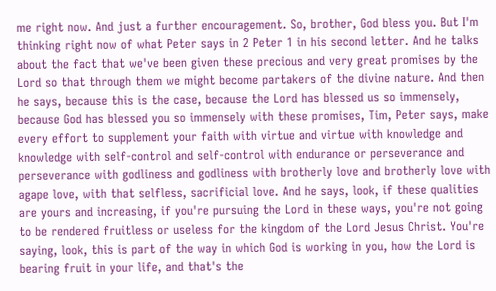me right now. And just a further encouragement. So, brother, God bless you. But I'm thinking right now of what Peter says in 2 Peter 1 in his second letter. And he talks about the fact that we've been given these precious and very great promises by the Lord so that through them we might become partakers of the divine nature. And then he says, because this is the case, because the Lord has blessed us so immensely, because God has blessed you so immensely with these promises, Tim, Peter says, make every effort to supplement your faith with virtue and virtue with knowledge and knowledge with self-control and self-control with endurance or perseverance and perseverance with godliness and godliness with brotherly love and brotherly love with agape love, with that selfless, sacrificial love. And he says, look, if these qualities are yours and increasing, if you're pursuing the Lord in these ways, you're not going to be rendered fruitless or useless for the kingdom of the Lord Jesus Christ. You're saying, look, this is part of the way in which God is working in you, how the Lord is bearing fruit in your life, and that's the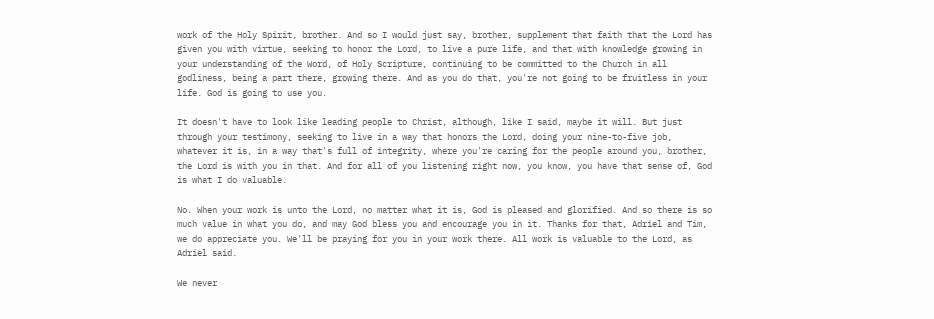work of the Holy Spirit, brother. And so I would just say, brother, supplement that faith that the Lord has given you with virtue, seeking to honor the Lord, to live a pure life, and that with knowledge growing in your understanding of the Word, of Holy Scripture, continuing to be committed to the Church in all godliness, being a part there, growing there. And as you do that, you're not going to be fruitless in your life. God is going to use you.

It doesn't have to look like leading people to Christ, although, like I said, maybe it will. But just through your testimony, seeking to live in a way that honors the Lord, doing your nine-to-five job, whatever it is, in a way that's full of integrity, where you're caring for the people around you, brother, the Lord is with you in that. And for all of you listening right now, you know, you have that sense of, God is what I do valuable.

No. When your work is unto the Lord, no matter what it is, God is pleased and glorified. And so there is so much value in what you do, and may God bless you and encourage you in it. Thanks for that, Adriel and Tim, we do appreciate you. We'll be praying for you in your work there. All work is valuable to the Lord, as Adriel said.

We never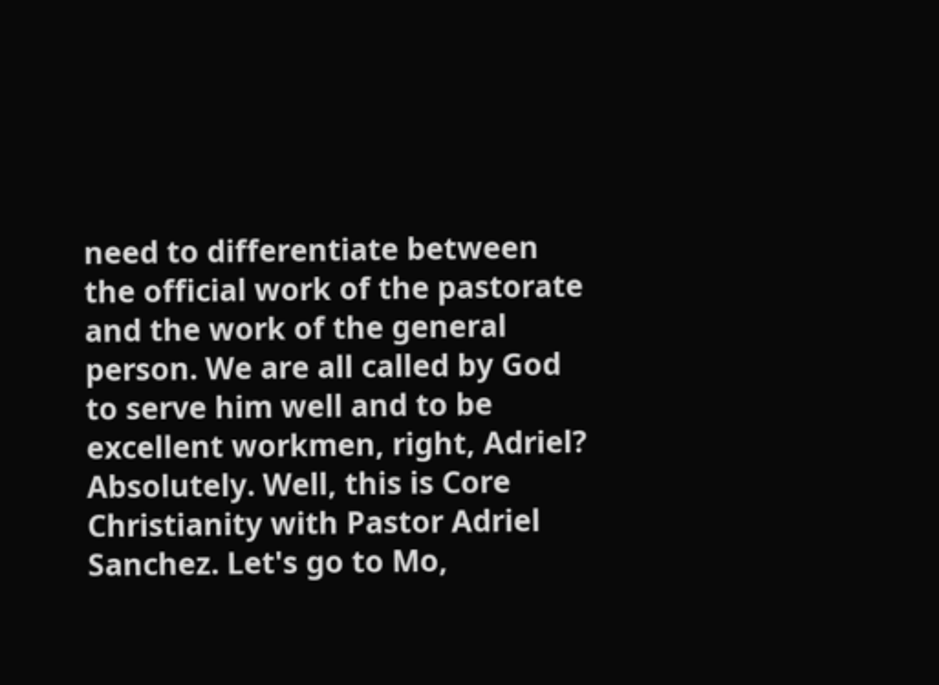need to differentiate between the official work of the pastorate and the work of the general person. We are all called by God to serve him well and to be excellent workmen, right, Adriel? Absolutely. Well, this is Core Christianity with Pastor Adriel Sanchez. Let's go to Mo,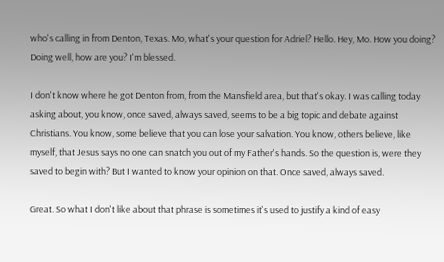who's calling in from Denton, Texas. Mo, what's your question for Adriel? Hello. Hey, Mo. How you doing? Doing well, how are you? I'm blessed.

I don't know where he got Denton from, from the Mansfield area, but that's okay. I was calling today asking about, you know, once saved, always saved, seems to be a big topic and debate against Christians. You know, some believe that you can lose your salvation. You know, others believe, like myself, that Jesus says no one can snatch you out of my Father's hands. So the question is, were they saved to begin with? But I wanted to know your opinion on that. Once saved, always saved.

Great. So what I don't like about that phrase is sometimes it's used to justify a kind of easy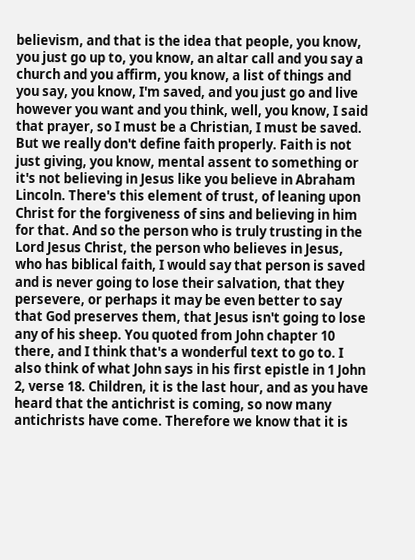believism, and that is the idea that people, you know, you just go up to, you know, an altar call and you say a church and you affirm, you know, a list of things and you say, you know, I'm saved, and you just go and live however you want and you think, well, you know, I said that prayer, so I must be a Christian, I must be saved. But we really don't define faith properly. Faith is not just giving, you know, mental assent to something or it's not believing in Jesus like you believe in Abraham Lincoln. There's this element of trust, of leaning upon Christ for the forgiveness of sins and believing in him for that. And so the person who is truly trusting in the Lord Jesus Christ, the person who believes in Jesus, who has biblical faith, I would say that person is saved and is never going to lose their salvation, that they persevere, or perhaps it may be even better to say that God preserves them, that Jesus isn't going to lose any of his sheep. You quoted from John chapter 10 there, and I think that's a wonderful text to go to. I also think of what John says in his first epistle in 1 John 2, verse 18. Children, it is the last hour, and as you have heard that the antichrist is coming, so now many antichrists have come. Therefore we know that it is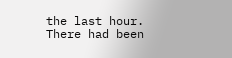the last hour. There had been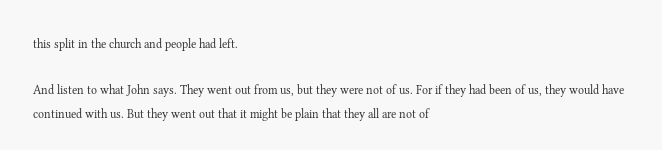this split in the church and people had left.

And listen to what John says. They went out from us, but they were not of us. For if they had been of us, they would have continued with us. But they went out that it might be plain that they all are not of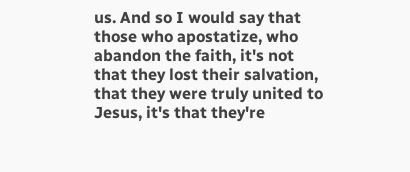us. And so I would say that those who apostatize, who abandon the faith, it's not that they lost their salvation, that they were truly united to Jesus, it's that they're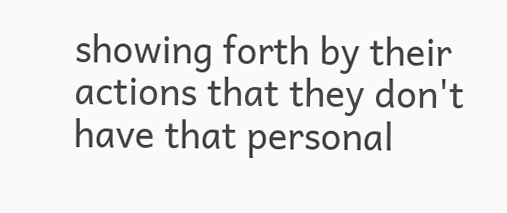showing forth by their actions that they don't have that personal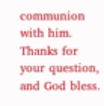communion with him. Thanks for your question, and God bless.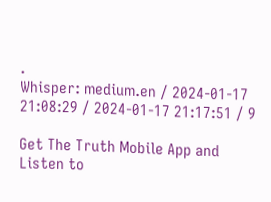.
Whisper: medium.en / 2024-01-17 21:08:29 / 2024-01-17 21:17:51 / 9

Get The Truth Mobile App and Listen to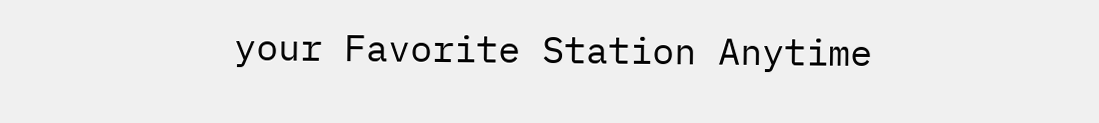your Favorite Station Anytime